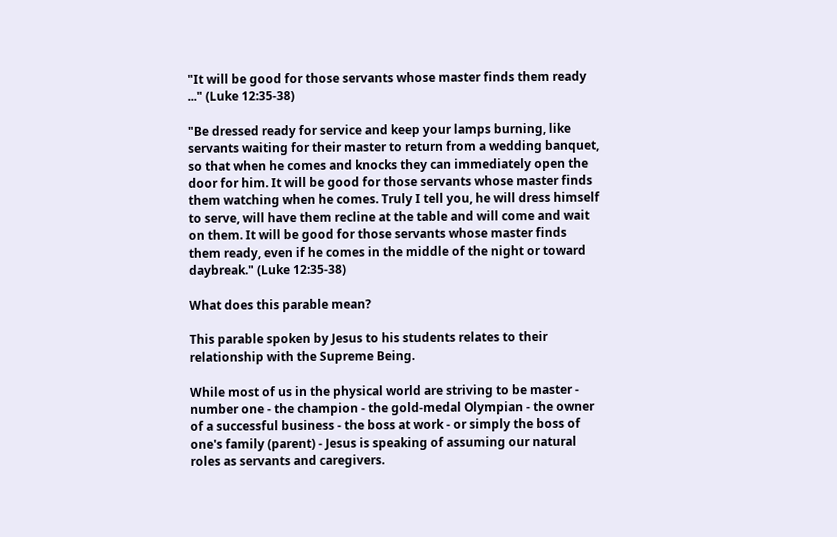"It will be good for those servants whose master finds them ready ..." (Luke 12:35-38)

"Be dressed ready for service and keep your lamps burning, like servants waiting for their master to return from a wedding banquet, so that when he comes and knocks they can immediately open the door for him. It will be good for those servants whose master finds them watching when he comes. Truly I tell you, he will dress himself to serve, will have them recline at the table and will come and wait on them. It will be good for those servants whose master finds them ready, even if he comes in the middle of the night or toward daybreak." (Luke 12:35-38)

What does this parable mean?

This parable spoken by Jesus to his students relates to their relationship with the Supreme Being.

While most of us in the physical world are striving to be master - number one - the champion - the gold-medal Olympian - the owner of a successful business - the boss at work - or simply the boss of one's family (parent) - Jesus is speaking of assuming our natural roles as servants and caregivers.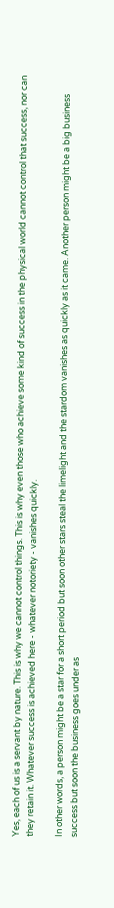Yes, each of us is a servant by nature. This is why we cannot control things. This is why even those who achieve some kind of success in the physical world cannot control that success, nor can they retain it. Whatever success is achieved here - whatever notoriety - vanishes quickly.

In other words, a person might be a star for a short period but soon other stars steal the limelight and the stardom vanishes as quickly as it came. Another person might be a big business success but soon the business goes under as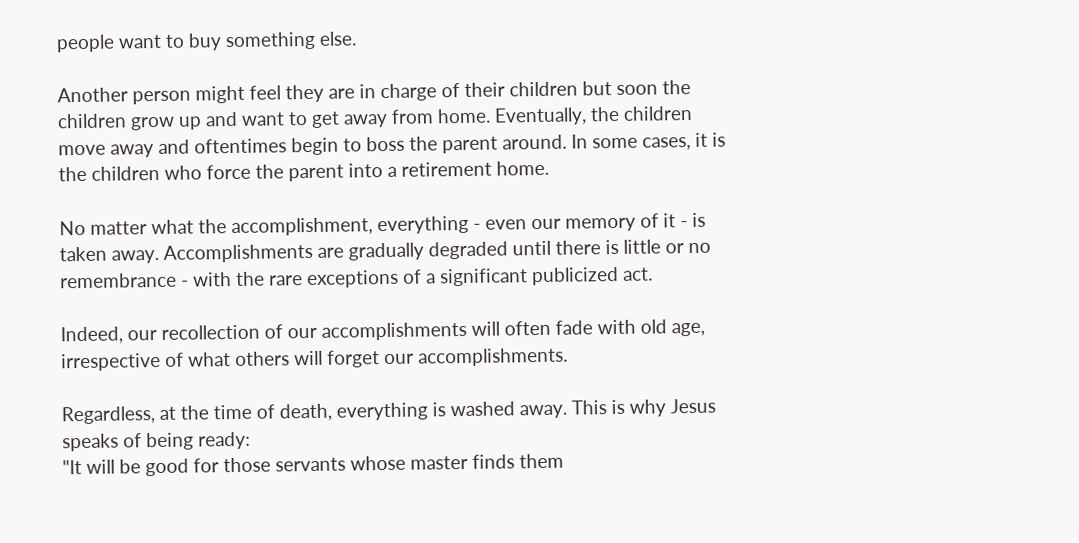people want to buy something else.

Another person might feel they are in charge of their children but soon the children grow up and want to get away from home. Eventually, the children move away and oftentimes begin to boss the parent around. In some cases, it is the children who force the parent into a retirement home.

No matter what the accomplishment, everything - even our memory of it - is taken away. Accomplishments are gradually degraded until there is little or no remembrance - with the rare exceptions of a significant publicized act.

Indeed, our recollection of our accomplishments will often fade with old age, irrespective of what others will forget our accomplishments.

Regardless, at the time of death, everything is washed away. This is why Jesus speaks of being ready:
"It will be good for those servants whose master finds them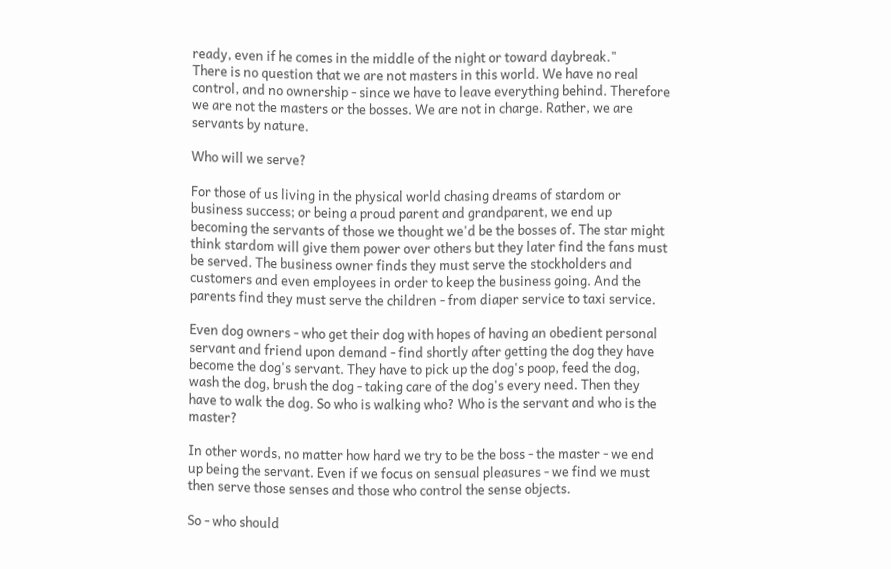ready, even if he comes in the middle of the night or toward daybreak."
There is no question that we are not masters in this world. We have no real control, and no ownership - since we have to leave everything behind. Therefore we are not the masters or the bosses. We are not in charge. Rather, we are servants by nature.

Who will we serve?

For those of us living in the physical world chasing dreams of stardom or business success; or being a proud parent and grandparent, we end up becoming the servants of those we thought we'd be the bosses of. The star might think stardom will give them power over others but they later find the fans must be served. The business owner finds they must serve the stockholders and customers and even employees in order to keep the business going. And the parents find they must serve the children - from diaper service to taxi service.

Even dog owners - who get their dog with hopes of having an obedient personal servant and friend upon demand - find shortly after getting the dog they have become the dog's servant. They have to pick up the dog's poop, feed the dog, wash the dog, brush the dog - taking care of the dog's every need. Then they have to walk the dog. So who is walking who? Who is the servant and who is the master?

In other words, no matter how hard we try to be the boss - the master - we end up being the servant. Even if we focus on sensual pleasures - we find we must then serve those senses and those who control the sense objects.

So - who should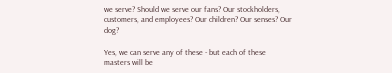we serve? Should we serve our fans? Our stockholders, customers, and employees? Our children? Our senses? Our dog?

Yes, we can serve any of these - but each of these masters will be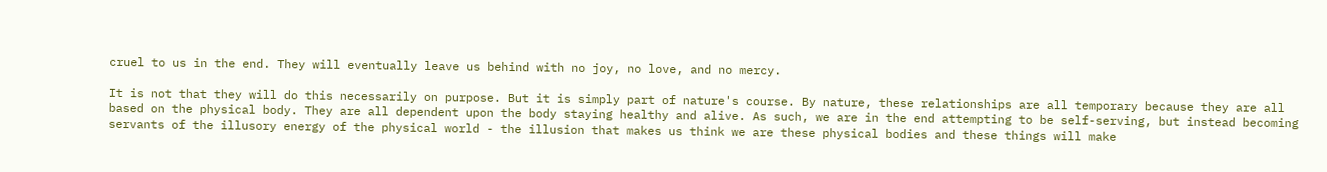cruel to us in the end. They will eventually leave us behind with no joy, no love, and no mercy.

It is not that they will do this necessarily on purpose. But it is simply part of nature's course. By nature, these relationships are all temporary because they are all based on the physical body. They are all dependent upon the body staying healthy and alive. As such, we are in the end attempting to be self-serving, but instead becoming servants of the illusory energy of the physical world - the illusion that makes us think we are these physical bodies and these things will make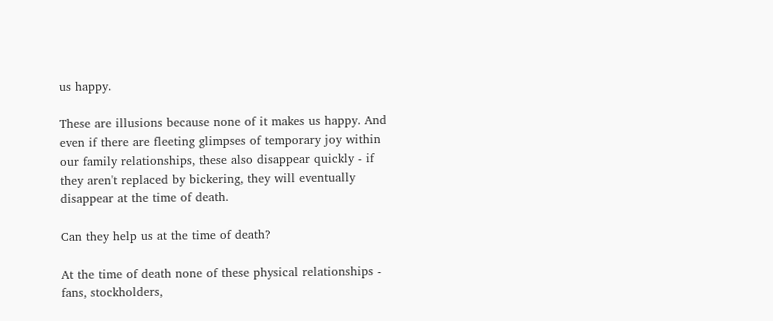us happy.

These are illusions because none of it makes us happy. And even if there are fleeting glimpses of temporary joy within our family relationships, these also disappear quickly - if they aren't replaced by bickering, they will eventually disappear at the time of death.

Can they help us at the time of death?

At the time of death none of these physical relationships - fans, stockholders,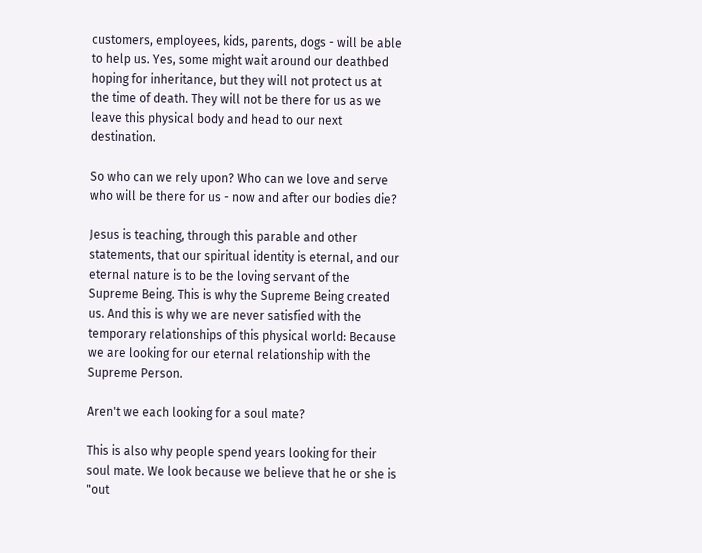customers, employees, kids, parents, dogs - will be able to help us. Yes, some might wait around our deathbed hoping for inheritance, but they will not protect us at the time of death. They will not be there for us as we leave this physical body and head to our next destination.

So who can we rely upon? Who can we love and serve who will be there for us - now and after our bodies die?

Jesus is teaching, through this parable and other statements, that our spiritual identity is eternal, and our eternal nature is to be the loving servant of the Supreme Being. This is why the Supreme Being created us. And this is why we are never satisfied with the temporary relationships of this physical world: Because we are looking for our eternal relationship with the Supreme Person.

Aren't we each looking for a soul mate?

This is also why people spend years looking for their soul mate. We look because we believe that he or she is "out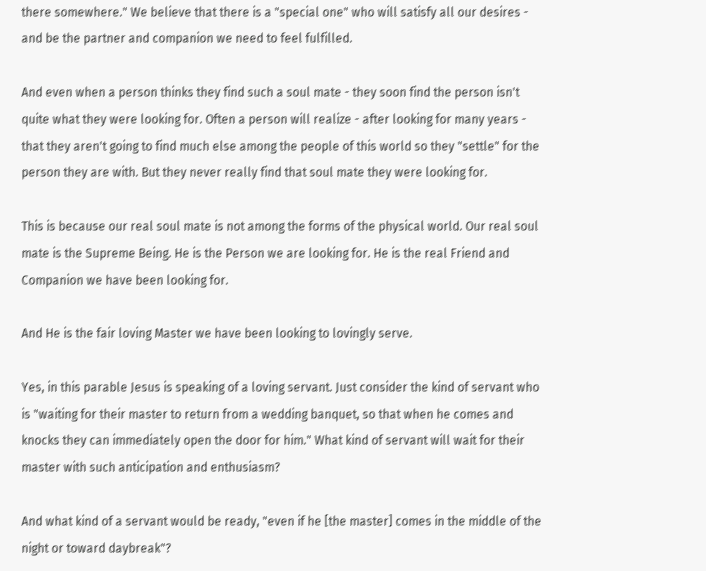there somewhere." We believe that there is a "special one" who will satisfy all our desires - and be the partner and companion we need to feel fulfilled.

And even when a person thinks they find such a soul mate - they soon find the person isn't quite what they were looking for. Often a person will realize - after looking for many years - that they aren't going to find much else among the people of this world so they "settle" for the person they are with. But they never really find that soul mate they were looking for.

This is because our real soul mate is not among the forms of the physical world. Our real soul mate is the Supreme Being. He is the Person we are looking for. He is the real Friend and Companion we have been looking for.

And He is the fair loving Master we have been looking to lovingly serve.

Yes, in this parable Jesus is speaking of a loving servant. Just consider the kind of servant who is "waiting for their master to return from a wedding banquet, so that when he comes and knocks they can immediately open the door for him." What kind of servant will wait for their master with such anticipation and enthusiasm?

And what kind of a servant would be ready, "even if he [the master] comes in the middle of the night or toward daybreak"?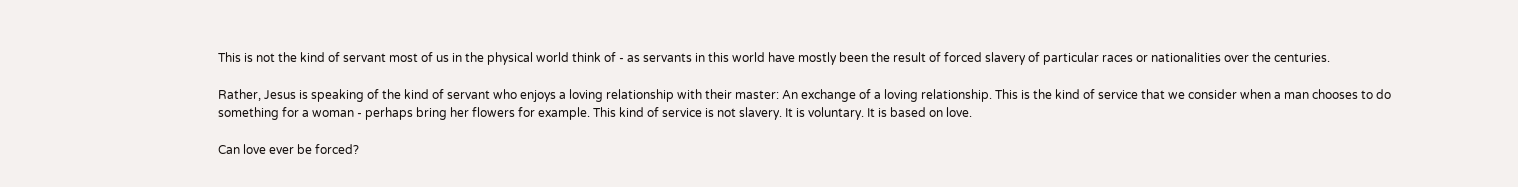This is not the kind of servant most of us in the physical world think of - as servants in this world have mostly been the result of forced slavery of particular races or nationalities over the centuries.

Rather, Jesus is speaking of the kind of servant who enjoys a loving relationship with their master: An exchange of a loving relationship. This is the kind of service that we consider when a man chooses to do something for a woman - perhaps bring her flowers for example. This kind of service is not slavery. It is voluntary. It is based on love.

Can love ever be forced?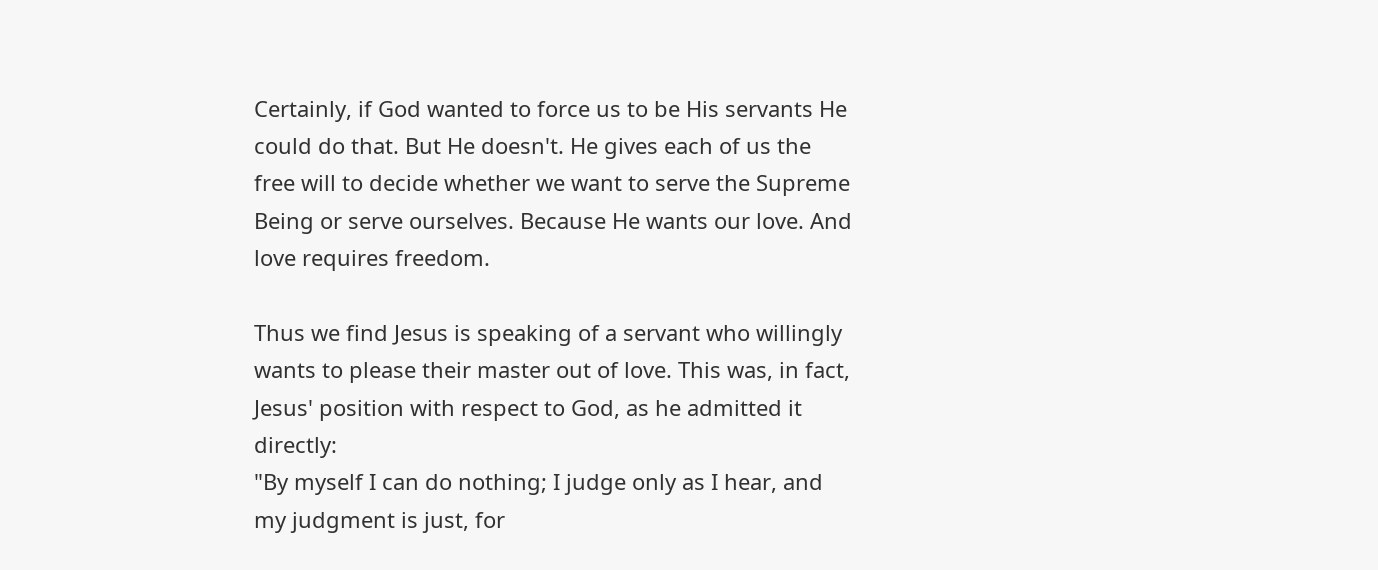Certainly, if God wanted to force us to be His servants He could do that. But He doesn't. He gives each of us the free will to decide whether we want to serve the Supreme Being or serve ourselves. Because He wants our love. And love requires freedom.

Thus we find Jesus is speaking of a servant who willingly wants to please their master out of love. This was, in fact, Jesus' position with respect to God, as he admitted it directly:
"By myself I can do nothing; I judge only as I hear, and my judgment is just, for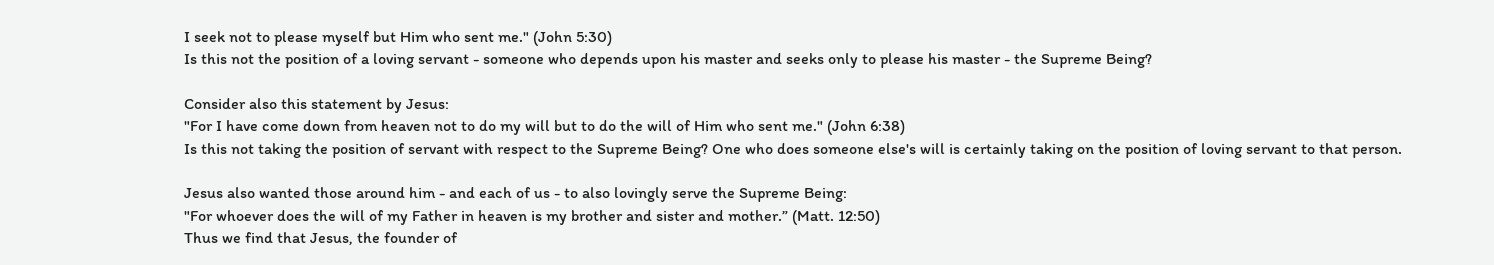I seek not to please myself but Him who sent me." (John 5:30)
Is this not the position of a loving servant - someone who depends upon his master and seeks only to please his master - the Supreme Being?

Consider also this statement by Jesus:
"For I have come down from heaven not to do my will but to do the will of Him who sent me." (John 6:38)
Is this not taking the position of servant with respect to the Supreme Being? One who does someone else's will is certainly taking on the position of loving servant to that person.

Jesus also wanted those around him - and each of us - to also lovingly serve the Supreme Being:
"For whoever does the will of my Father in heaven is my brother and sister and mother.” (Matt. 12:50)
Thus we find that Jesus, the founder of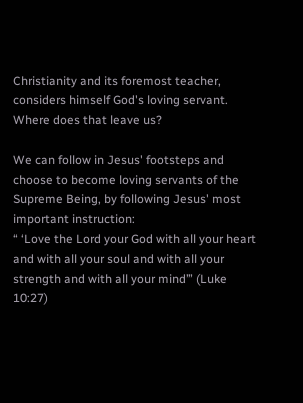Christianity and its foremost teacher, considers himself God's loving servant. Where does that leave us?

We can follow in Jesus' footsteps and choose to become loving servants of the Supreme Being, by following Jesus' most important instruction:
“ ‘Love the Lord your God with all your heart and with all your soul and with all your strength and with all your mind’” (Luke 10:27)